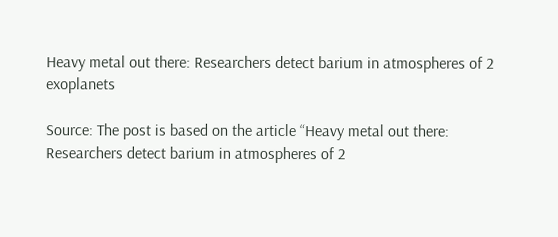Heavy metal out there: Researchers detect barium in atmospheres of 2 exoplanets

Source: The post is based on the article “Heavy metal out there: Researchers detect barium in atmospheres of 2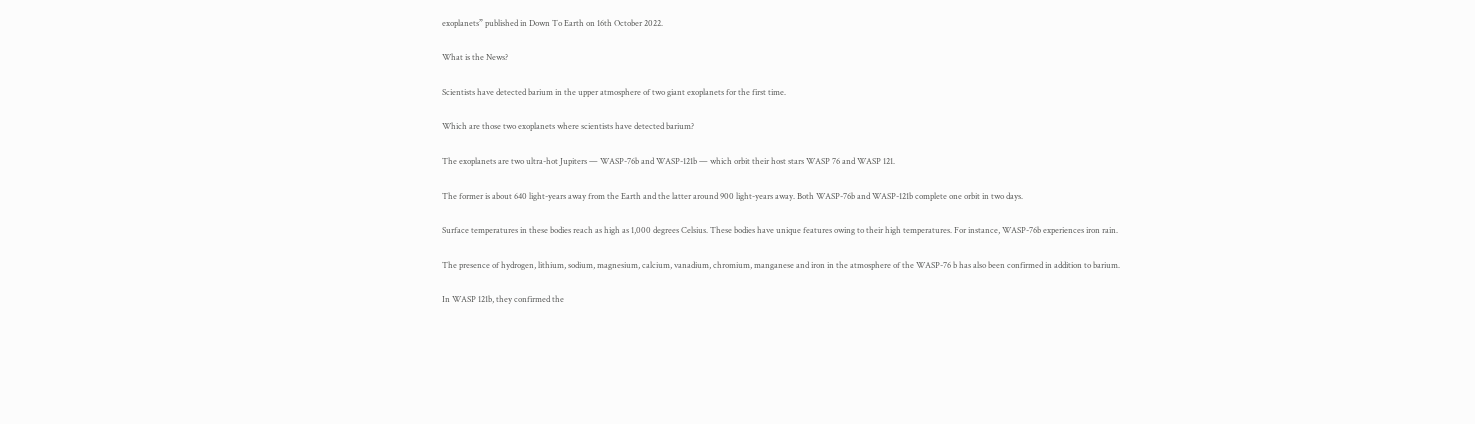exoplanets” published in Down To Earth on 16th October 2022.

What is the News?

Scientists have detected barium in the upper atmosphere of two giant exoplanets for the first time.

Which are those two exoplanets where scientists have detected barium?

The exoplanets are two ultra-hot Jupiters — WASP-76b and WASP-121b — which orbit their host stars WASP 76 and WASP 121.

The former is about 640 light-years away from the Earth and the latter around 900 light-years away. Both WASP-76b and WASP-121b complete one orbit in two days.

Surface temperatures in these bodies reach as high as 1,000 degrees Celsius. These bodies have unique features owing to their high temperatures. For instance, WASP-76b experiences iron rain.

The presence of hydrogen, lithium, sodium, magnesium, calcium, vanadium, chromium, manganese and iron in the atmosphere of the WASP-76 b has also been confirmed in addition to barium.

In WASP 121b, they confirmed the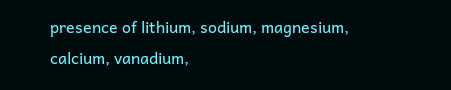presence of lithium, sodium, magnesium, calcium, vanadium,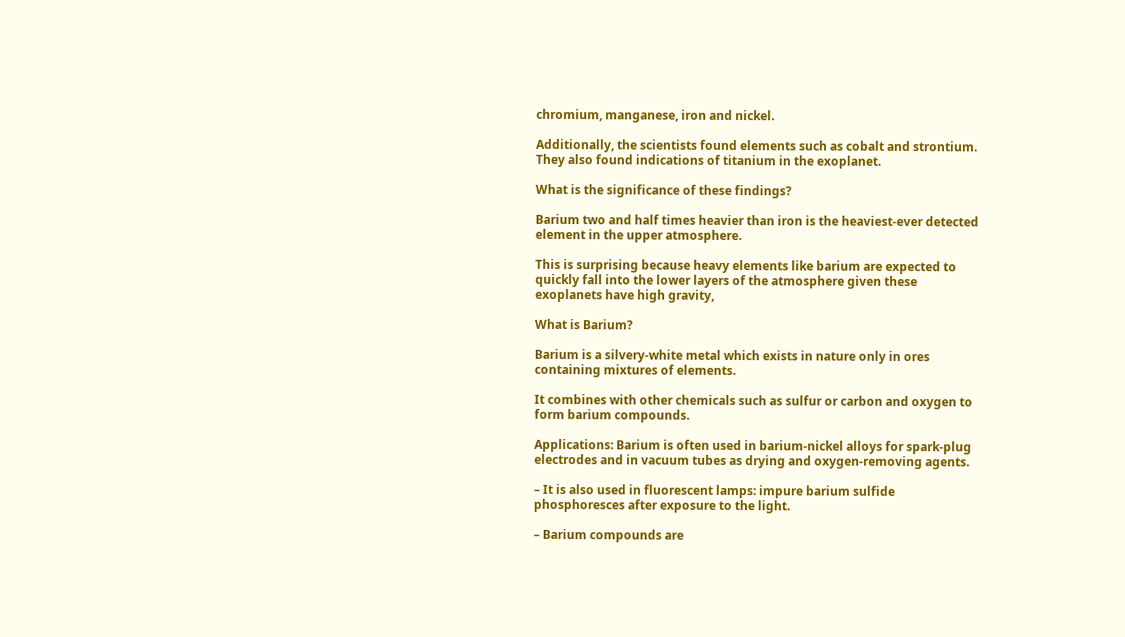chromium, manganese, iron and nickel.

Additionally, the scientists found elements such as cobalt and strontium. They also found indications of titanium in the exoplanet.

What is the significance of these findings?

Barium two and half times heavier than iron is the heaviest-ever detected element in the upper atmosphere.

This is surprising because heavy elements like barium are expected to quickly fall into the lower layers of the atmosphere given these exoplanets have high gravity,

What is Barium?

Barium is a silvery-white metal which exists in nature only in ores containing mixtures of elements.

It combines with other chemicals such as sulfur or carbon and oxygen to form barium compounds.

Applications: Barium is often used in barium-nickel alloys for spark-plug electrodes and in vacuum tubes as drying and oxygen-removing agents.

– It is also used in fluorescent lamps: impure barium sulfide phosphoresces after exposure to the light.

– Barium compounds are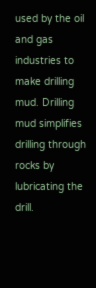used by the oil and gas industries to make drilling mud. Drilling mud simplifies drilling through rocks by lubricating the drill.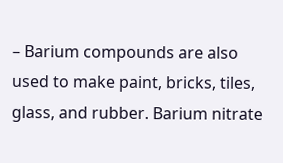– Barium compounds are also used to make paint, bricks, tiles, glass, and rubber. Barium nitrate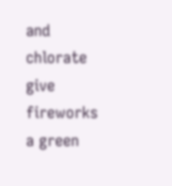and chlorate give fireworks a green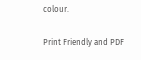colour.

Print Friendly and PDF